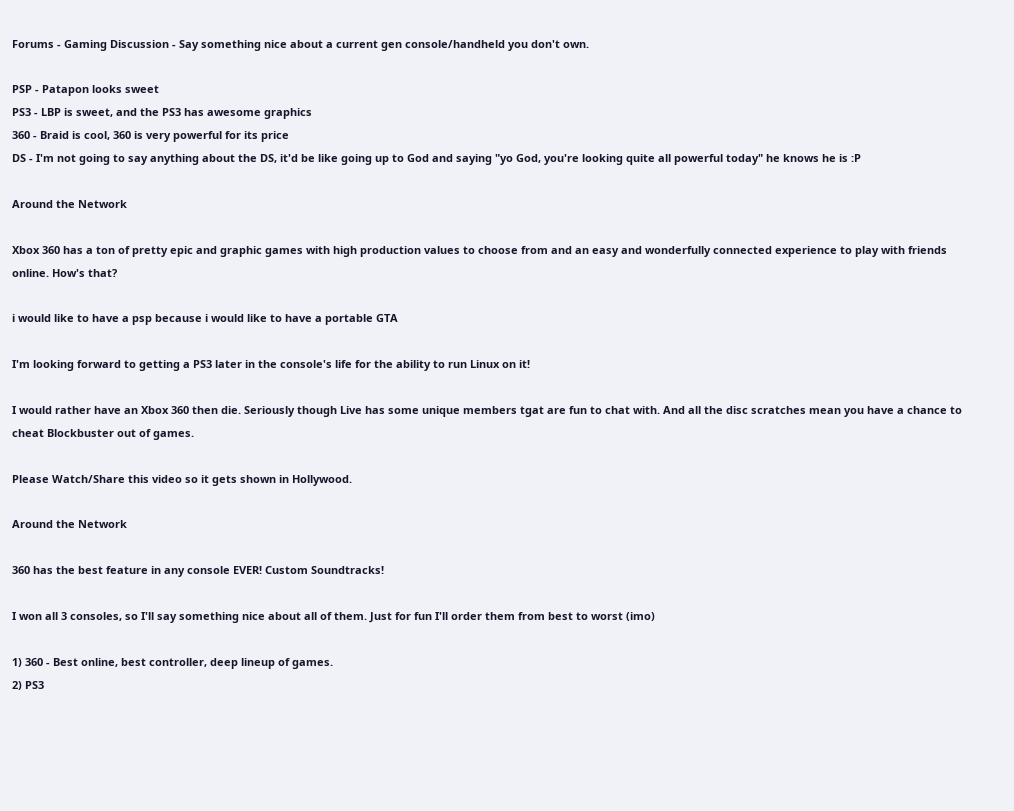Forums - Gaming Discussion - Say something nice about a current gen console/handheld you don't own.

PSP - Patapon looks sweet
PS3 - LBP is sweet, and the PS3 has awesome graphics
360 - Braid is cool, 360 is very powerful for its price
DS - I'm not going to say anything about the DS, it'd be like going up to God and saying "yo God, you're looking quite all powerful today" he knows he is :P

Around the Network

Xbox 360 has a ton of pretty epic and graphic games with high production values to choose from and an easy and wonderfully connected experience to play with friends online. How's that?

i would like to have a psp because i would like to have a portable GTA

I'm looking forward to getting a PS3 later in the console's life for the ability to run Linux on it!

I would rather have an Xbox 360 then die. Seriously though Live has some unique members tgat are fun to chat with. And all the disc scratches mean you have a chance to cheat Blockbuster out of games.

Please Watch/Share this video so it gets shown in Hollywood.

Around the Network

360 has the best feature in any console EVER! Custom Soundtracks!

I won all 3 consoles, so I'll say something nice about all of them. Just for fun I'll order them from best to worst (imo)

1) 360 - Best online, best controller, deep lineup of games.
2) PS3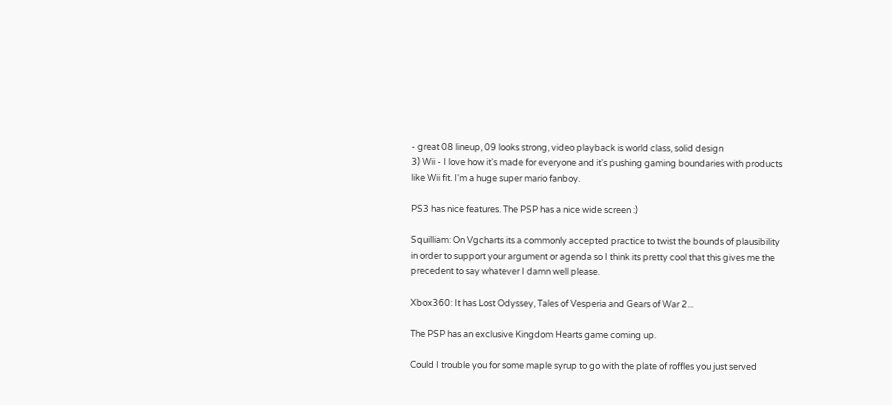- great 08 lineup, 09 looks strong, video playback is world class, solid design
3) Wii - I love how it's made for everyone and it's pushing gaming boundaries with products like Wii fit. I'm a huge super mario fanboy.

PS3 has nice features. The PSP has a nice wide screen :)

Squilliam: On Vgcharts its a commonly accepted practice to twist the bounds of plausibility in order to support your argument or agenda so I think its pretty cool that this gives me the precedent to say whatever I damn well please.

Xbox360: It has Lost Odyssey, Tales of Vesperia and Gears of War 2...

The PSP has an exclusive Kingdom Hearts game coming up.

Could I trouble you for some maple syrup to go with the plate of roffles you just served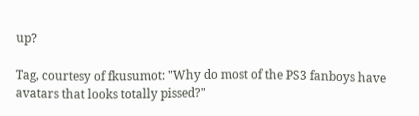up?

Tag, courtesy of fkusumot: "Why do most of the PS3 fanboys have avatars that looks totally pissed?"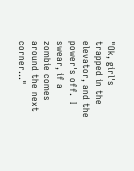"Ok, girl's trapped in the elevator, and the power's off.  I swear, if a zombie comes around the next corner..."